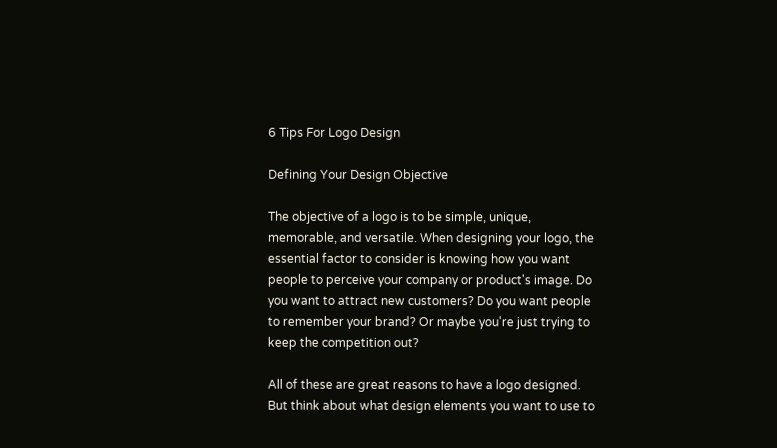6 Tips For Logo Design

Defining Your Design Objective

The objective of a logo is to be simple, unique, memorable, and versatile. When designing your logo, the essential factor to consider is knowing how you want people to perceive your company or product's image. Do you want to attract new customers? Do you want people to remember your brand? Or maybe you're just trying to keep the competition out?

All of these are great reasons to have a logo designed. But think about what design elements you want to use to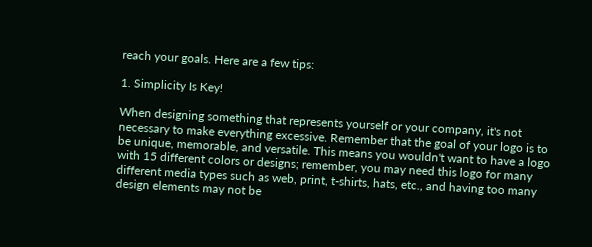reach your goals. Here are a few tips:

1. Simplicity Is Key!

When designing something that represents yourself or your company, it's not necessary to make everything excessive. Remember that the goal of your logo is to be unique, memorable, and versatile. This means you wouldn't want to have a logo with 15 different colors or designs; remember, you may need this logo for many different media types such as web, print, t-shirts, hats, etc., and having too many design elements may not be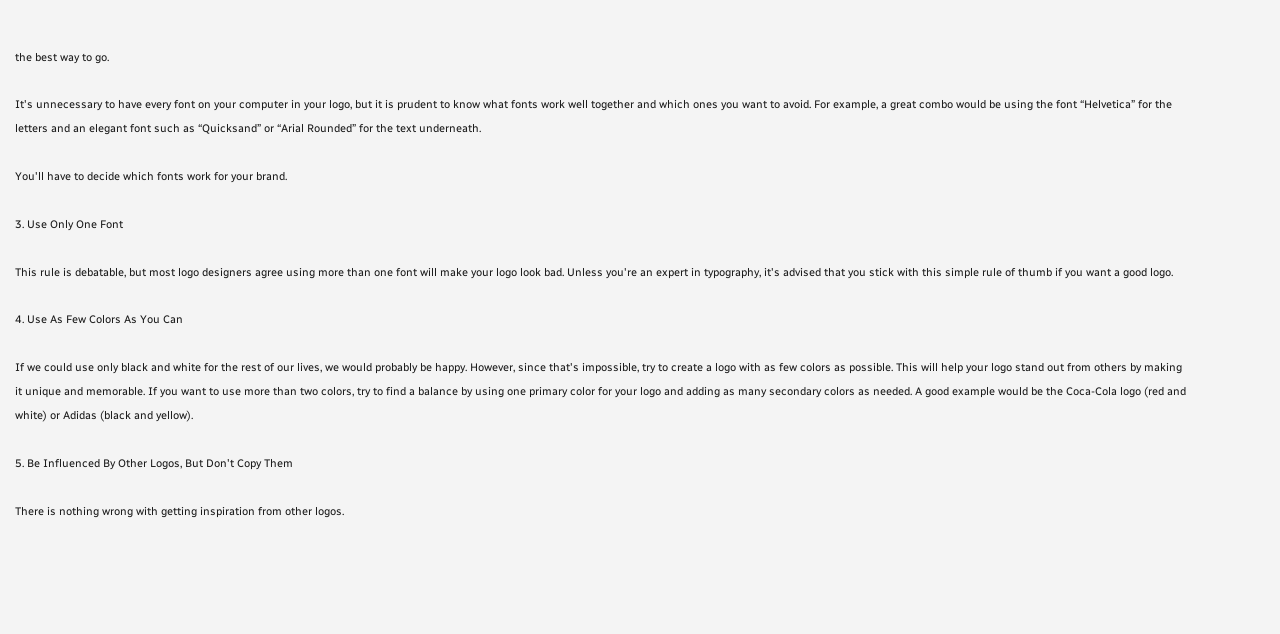the best way to go.

It's unnecessary to have every font on your computer in your logo, but it is prudent to know what fonts work well together and which ones you want to avoid. For example, a great combo would be using the font “Helvetica” for the letters and an elegant font such as “Quicksand” or “Arial Rounded” for the text underneath.

You'll have to decide which fonts work for your brand.

3. Use Only One Font

This rule is debatable, but most logo designers agree using more than one font will make your logo look bad. Unless you're an expert in typography, it's advised that you stick with this simple rule of thumb if you want a good logo.

4. Use As Few Colors As You Can

If we could use only black and white for the rest of our lives, we would probably be happy. However, since that's impossible, try to create a logo with as few colors as possible. This will help your logo stand out from others by making it unique and memorable. If you want to use more than two colors, try to find a balance by using one primary color for your logo and adding as many secondary colors as needed. A good example would be the Coca-Cola logo (red and white) or Adidas (black and yellow).

5. Be Influenced By Other Logos, But Don't Copy Them

There is nothing wrong with getting inspiration from other logos.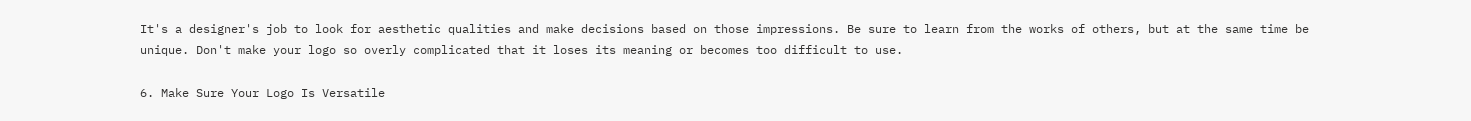It's a designer's job to look for aesthetic qualities and make decisions based on those impressions. Be sure to learn from the works of others, but at the same time be unique. Don't make your logo so overly complicated that it loses its meaning or becomes too difficult to use.

6. Make Sure Your Logo Is Versatile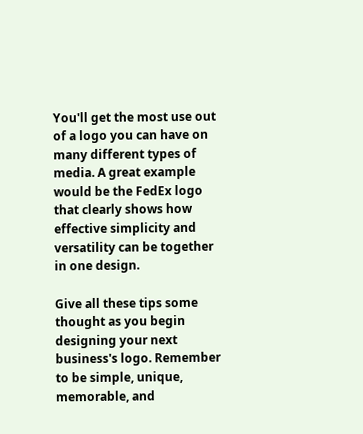You'll get the most use out of a logo you can have on many different types of media. A great example would be the FedEx logo that clearly shows how effective simplicity and versatility can be together in one design.

Give all these tips some thought as you begin designing your next business's logo. Remember to be simple, unique, memorable, and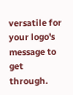versatile for your logo's message to get through.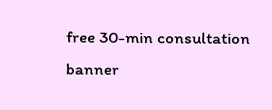free 30-min consultation banner